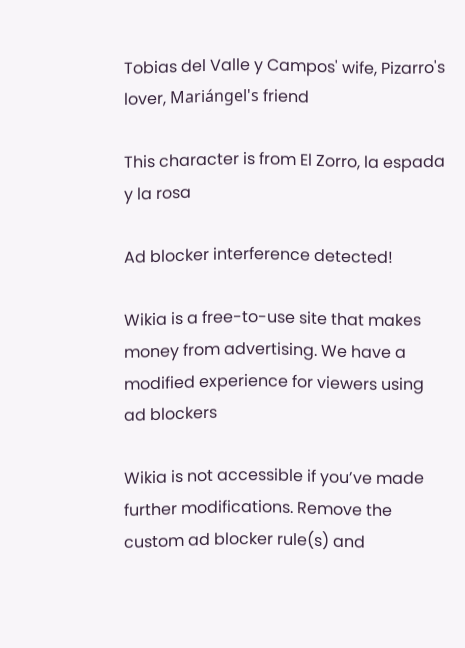Tobias del Valle y Campos' wife, Pizarro's lover, Mariángel's friend

This character is from El Zorro, la espada y la rosa

Ad blocker interference detected!

Wikia is a free-to-use site that makes money from advertising. We have a modified experience for viewers using ad blockers

Wikia is not accessible if you’ve made further modifications. Remove the custom ad blocker rule(s) and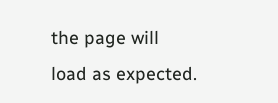the page will load as expected.